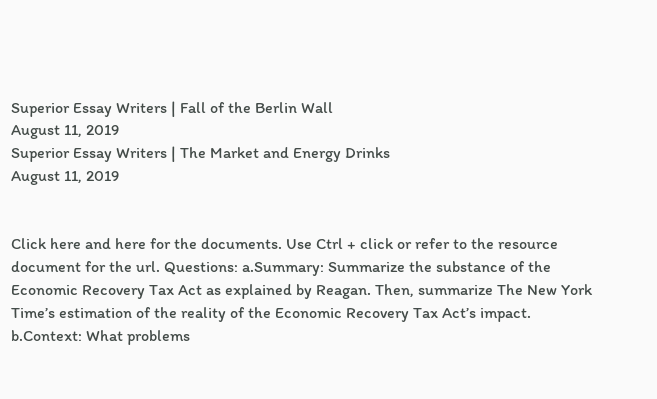Superior Essay Writers | Fall of the Berlin Wall
August 11, 2019
Superior Essay Writers | The Market and Energy Drinks
August 11, 2019


Click here and here for the documents. Use Ctrl + click or refer to the resource document for the url. Questions: a.Summary: Summarize the substance of the Economic Recovery Tax Act as explained by Reagan. Then, summarize The New York Time’s estimation of the reality of the Economic Recovery Tax Act’s impact. b.Context: What problems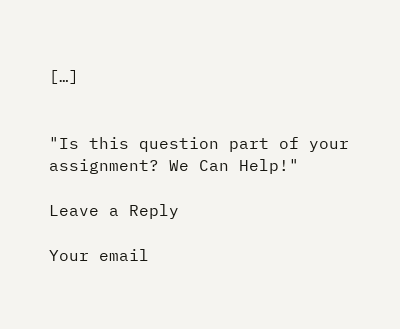[…]


"Is this question part of your assignment? We Can Help!"

Leave a Reply

Your email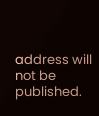address will not be published.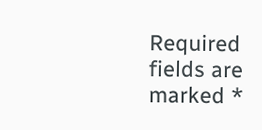Required fields are marked *